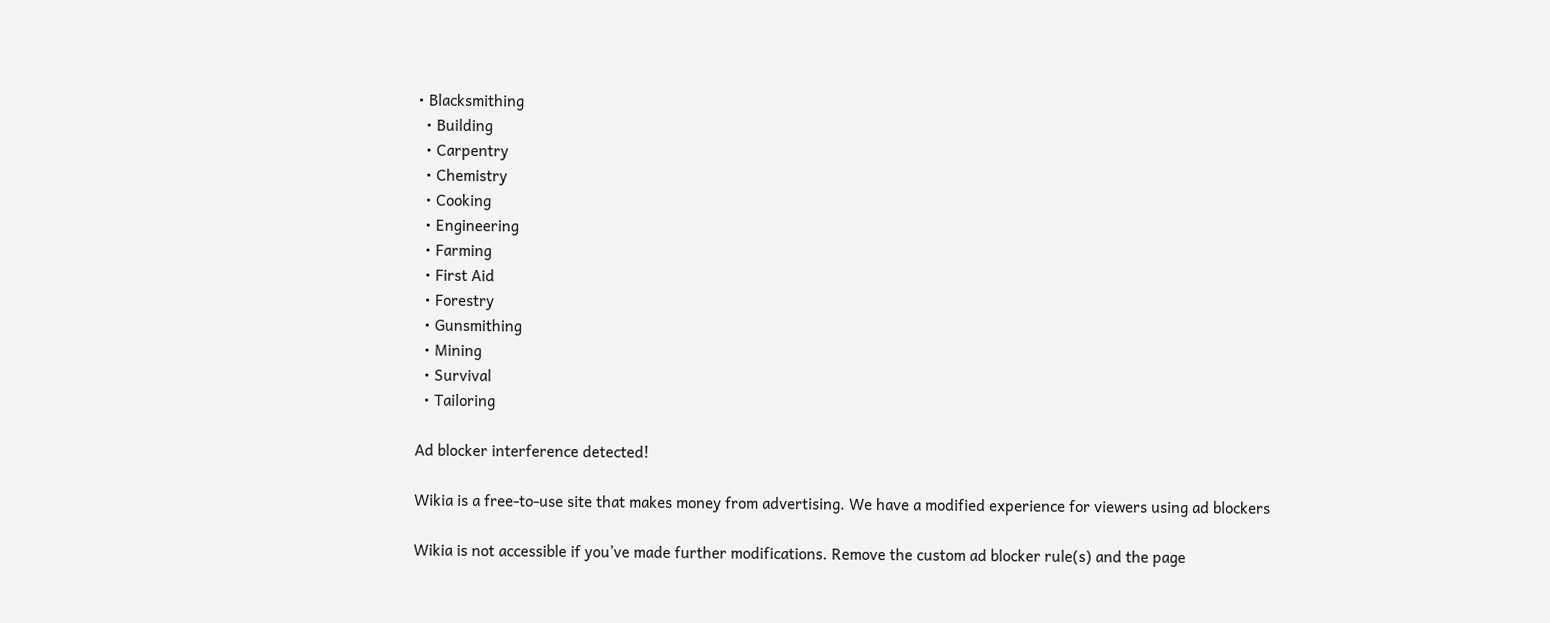• Blacksmithing
  • Building
  • Carpentry
  • Chemistry
  • Cooking
  • Engineering
  • Farming
  • First Aid
  • Forestry
  • Gunsmithing
  • Mining
  • Survival
  • Tailoring

Ad blocker interference detected!

Wikia is a free-to-use site that makes money from advertising. We have a modified experience for viewers using ad blockers

Wikia is not accessible if you’ve made further modifications. Remove the custom ad blocker rule(s) and the page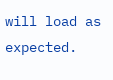will load as expected.